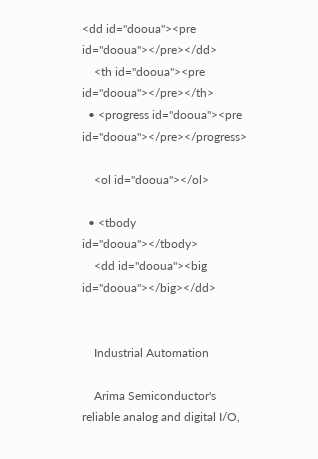<dd id="dooua"><pre id="dooua"></pre></dd>
    <th id="dooua"><pre id="dooua"></pre></th>
  • <progress id="dooua"><pre id="dooua"></pre></progress>

    <ol id="dooua"></ol>

  • <tbody id="dooua"></tbody>
    <dd id="dooua"><big id="dooua"></big></dd>


    Industrial Automation

    Arima Semiconductor's reliable analog and digital I/O,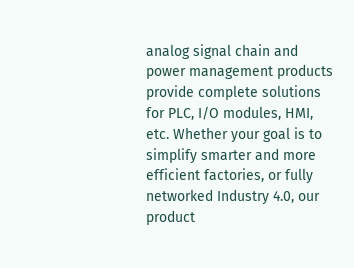analog signal chain and power management products provide complete solutions for PLC, I/O modules, HMI, etc. Whether your goal is to simplify smarter and more efficient factories, or fully networked Industry 4.0, our product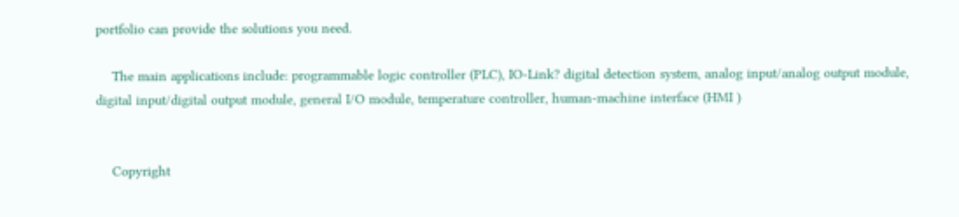portfolio can provide the solutions you need.

    The main applications include: programmable logic controller (PLC), IO-Link? digital detection system, analog input/analog output module, digital input/digital output module, general I/O module, temperature controller, human-machine interface (HMI )


    Copyright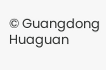© Guangdong Huaguan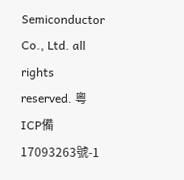Semiconductor Co., Ltd. all rights reserved. 粵ICP備17093263號-1